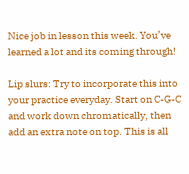Nice job in lesson this week. You’ve learned a lot and its coming through!

Lip slurs: Try to incorporate this into your practice everyday. Start on C-G-C and work down chromatically, then add an extra note on top. This is all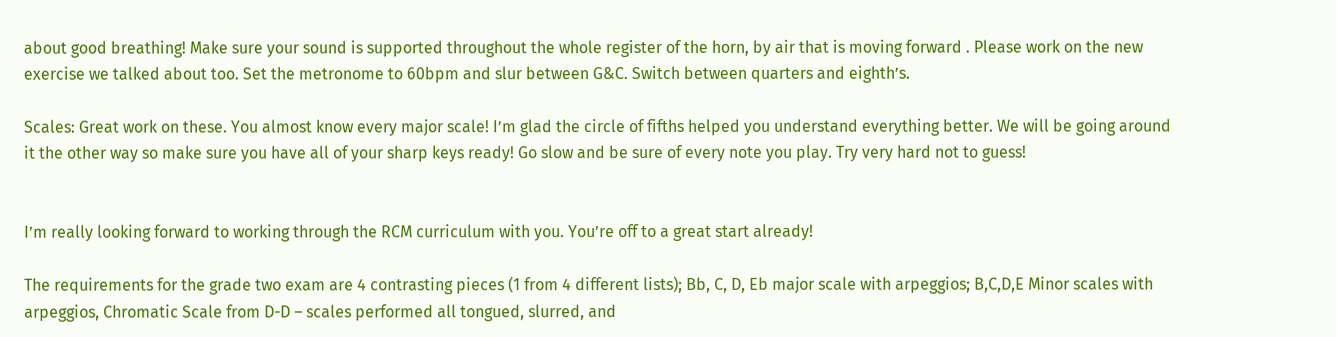about good breathing! Make sure your sound is supported throughout the whole register of the horn, by air that is moving forward . Please work on the new exercise we talked about too. Set the metronome to 60bpm and slur between G&C. Switch between quarters and eighth’s.

Scales: Great work on these. You almost know every major scale! I’m glad the circle of fifths helped you understand everything better. We will be going around it the other way so make sure you have all of your sharp keys ready! Go slow and be sure of every note you play. Try very hard not to guess!


I’m really looking forward to working through the RCM curriculum with you. You’re off to a great start already!

The requirements for the grade two exam are 4 contrasting pieces (1 from 4 different lists); Bb, C, D, Eb major scale with arpeggios; B,C,D,E Minor scales with arpeggios, Chromatic Scale from D-D – scales performed all tongued, slurred, and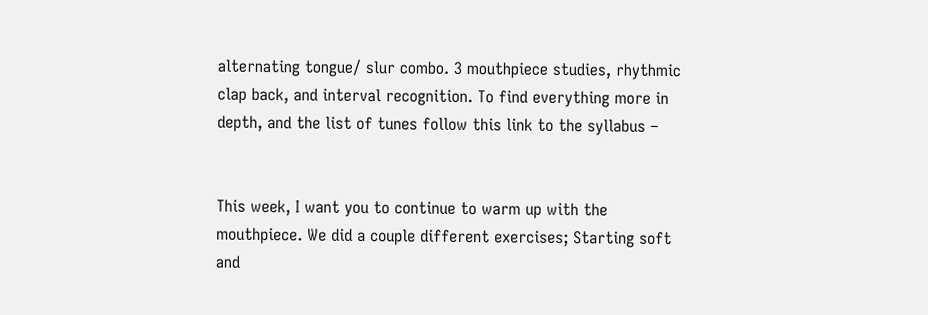alternating tongue/ slur combo. 3 mouthpiece studies, rhythmic clap back, and interval recognition. To find everything more in depth, and the list of tunes follow this link to the syllabus –


This week, I want you to continue to warm up with the mouthpiece. We did a couple different exercises; Starting soft and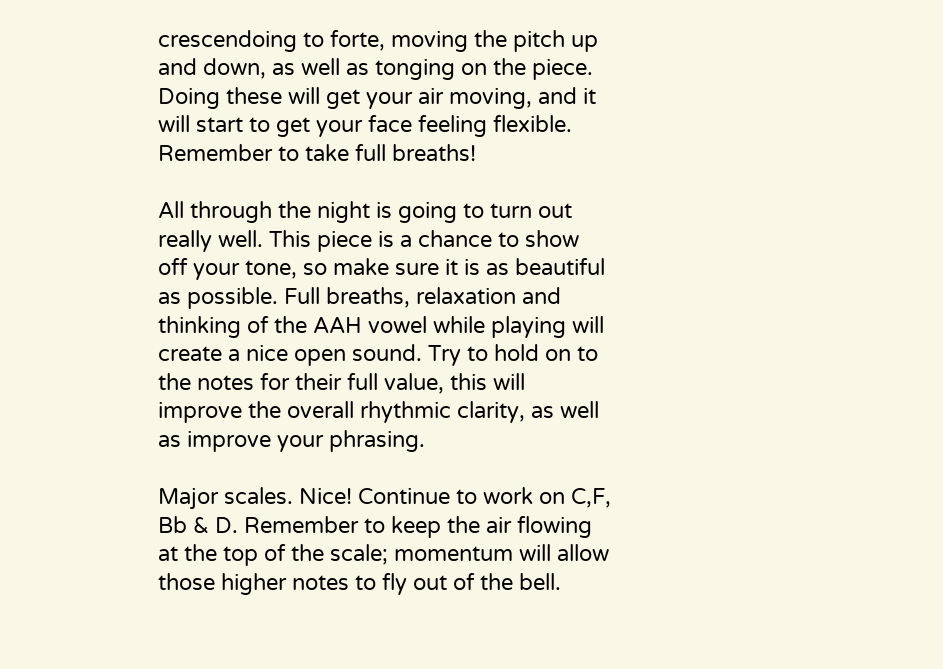crescendoing to forte, moving the pitch up and down, as well as tonging on the piece. Doing these will get your air moving, and it will start to get your face feeling flexible. Remember to take full breaths!

All through the night is going to turn out really well. This piece is a chance to show off your tone, so make sure it is as beautiful as possible. Full breaths, relaxation and thinking of the AAH vowel while playing will create a nice open sound. Try to hold on to the notes for their full value, this will improve the overall rhythmic clarity, as well as improve your phrasing.

Major scales. Nice! Continue to work on C,F, Bb & D. Remember to keep the air flowing at the top of the scale; momentum will allow those higher notes to fly out of the bell.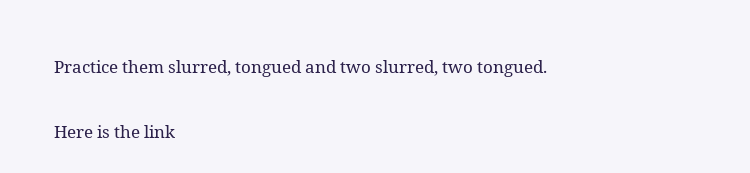Practice them slurred, tongued and two slurred, two tongued.

Here is the link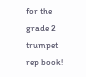for the grade 2 trumpet rep book!